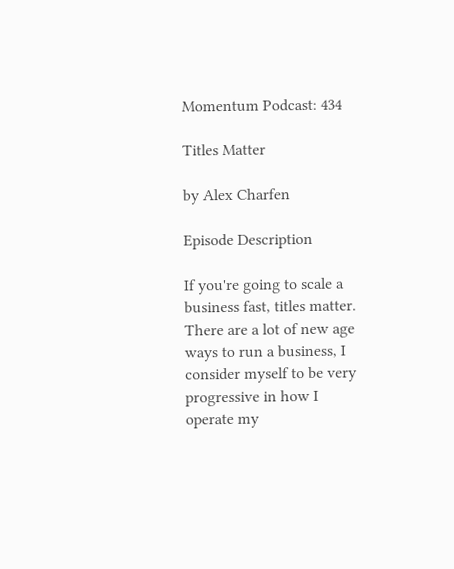Momentum Podcast: 434

Titles Matter

by Alex Charfen

Episode Description

If you're going to scale a business fast, titles matter. There are a lot of new age ways to run a business, I consider myself to be very progressive in how I operate my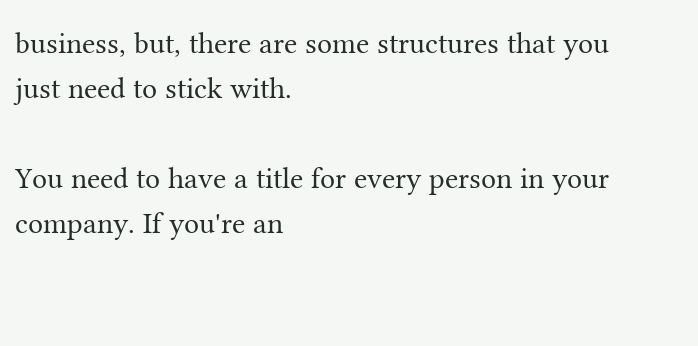business, but, there are some structures that you just need to stick with.

You need to have a title for every person in your company. If you're an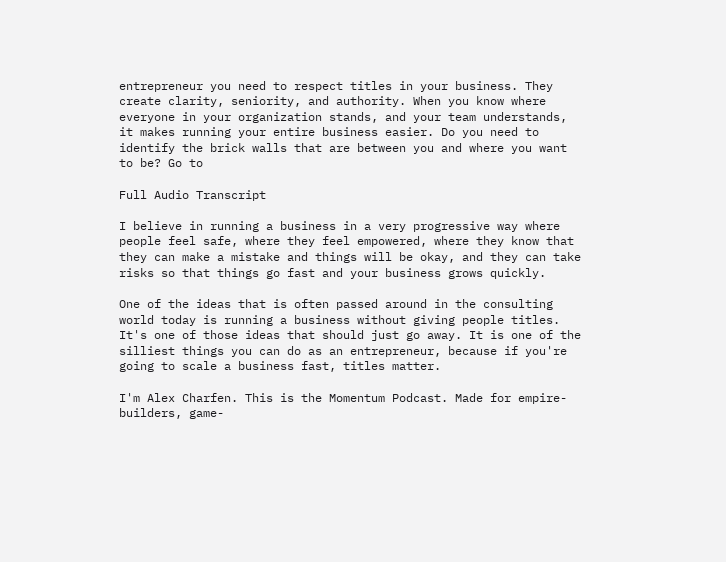entrepreneur you need to respect titles in your business. They create clarity, seniority, and authority. When you know where everyone in your organization stands, and your team understands, it makes running your entire business easier. Do you need to identify the brick walls that are between you and where you want to be? Go to

Full Audio Transcript

I believe in running a business in a very progressive way where people feel safe, where they feel empowered, where they know that they can make a mistake and things will be okay, and they can take risks so that things go fast and your business grows quickly.

One of the ideas that is often passed around in the consulting world today is running a business without giving people titles. It's one of those ideas that should just go away. It is one of the silliest things you can do as an entrepreneur, because if you're going to scale a business fast, titles matter.

I'm Alex Charfen. This is the Momentum Podcast. Made for empire-builders, game-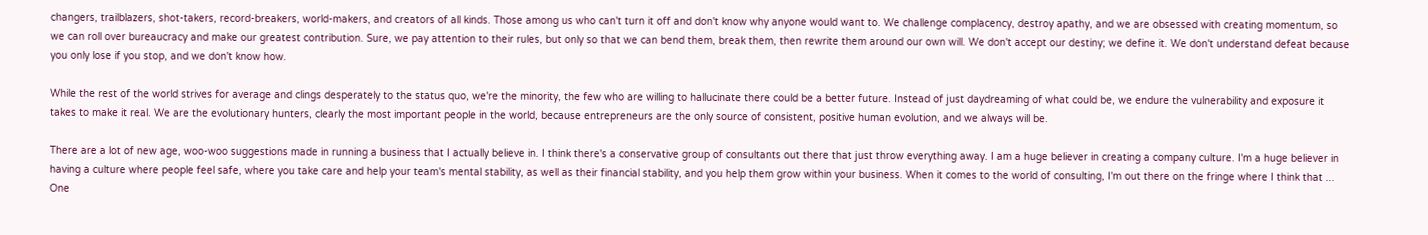changers, trailblazers, shot-takers, record-breakers, world-makers, and creators of all kinds. Those among us who can't turn it off and don't know why anyone would want to. We challenge complacency, destroy apathy, and we are obsessed with creating momentum, so we can roll over bureaucracy and make our greatest contribution. Sure, we pay attention to their rules, but only so that we can bend them, break them, then rewrite them around our own will. We don't accept our destiny; we define it. We don't understand defeat because you only lose if you stop, and we don't know how.

While the rest of the world strives for average and clings desperately to the status quo, we're the minority, the few who are willing to hallucinate there could be a better future. Instead of just daydreaming of what could be, we endure the vulnerability and exposure it takes to make it real. We are the evolutionary hunters, clearly the most important people in the world, because entrepreneurs are the only source of consistent, positive human evolution, and we always will be.

There are a lot of new age, woo-woo suggestions made in running a business that I actually believe in. I think there's a conservative group of consultants out there that just throw everything away. I am a huge believer in creating a company culture. I'm a huge believer in having a culture where people feel safe, where you take care and help your team's mental stability, as well as their financial stability, and you help them grow within your business. When it comes to the world of consulting, I'm out there on the fringe where I think that ... One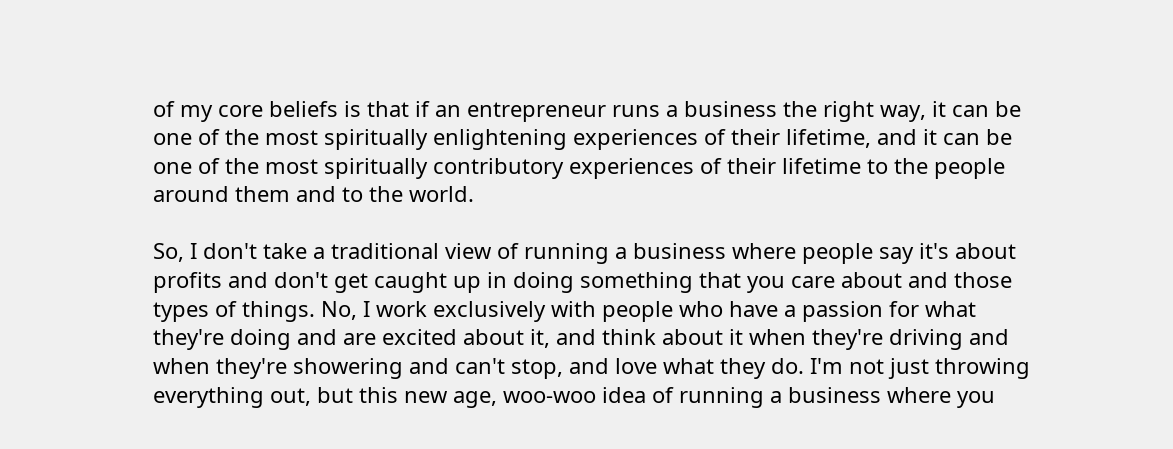of my core beliefs is that if an entrepreneur runs a business the right way, it can be one of the most spiritually enlightening experiences of their lifetime, and it can be one of the most spiritually contributory experiences of their lifetime to the people around them and to the world.

So, I don't take a traditional view of running a business where people say it's about profits and don't get caught up in doing something that you care about and those types of things. No, I work exclusively with people who have a passion for what they're doing and are excited about it, and think about it when they're driving and when they're showering and can't stop, and love what they do. I'm not just throwing everything out, but this new age, woo-woo idea of running a business where you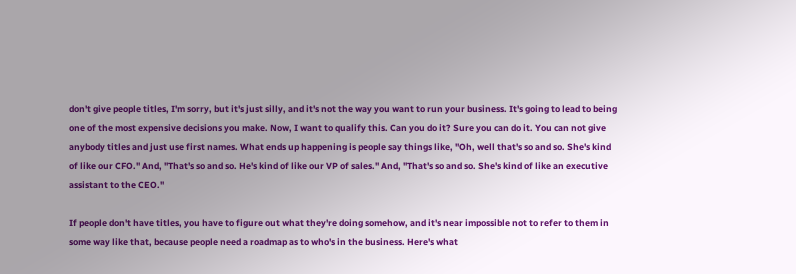don't give people titles, I'm sorry, but it's just silly, and it's not the way you want to run your business. It's going to lead to being one of the most expensive decisions you make. Now, I want to qualify this. Can you do it? Sure you can do it. You can not give anybody titles and just use first names. What ends up happening is people say things like, "Oh, well that's so and so. She's kind of like our CFO." And, "That's so and so. He's kind of like our VP of sales." And, "That's so and so. She's kind of like an executive assistant to the CEO."

If people don't have titles, you have to figure out what they're doing somehow, and it's near impossible not to refer to them in some way like that, because people need a roadmap as to who's in the business. Here's what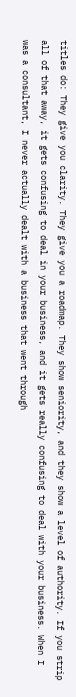titles do: They give you clarity. They give you a roadmap. They show seniority, and they show a level of authority. If you strip all of that away, it gets confusing to deal in your business, and it gets really confusing to deal with your business. When I was a consultant, I never actually dealt with a business that went through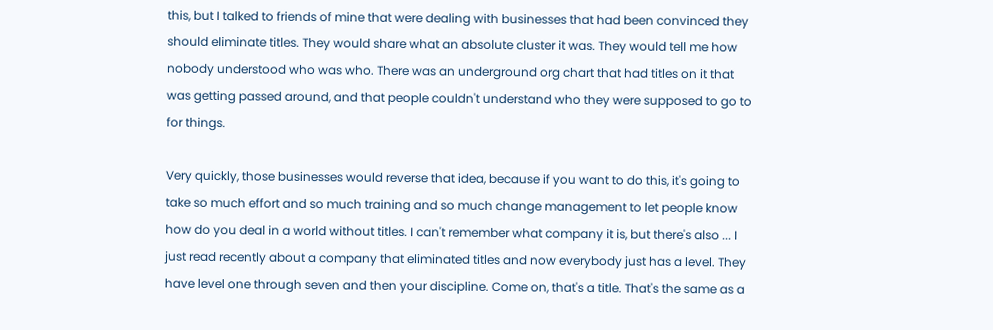this, but I talked to friends of mine that were dealing with businesses that had been convinced they should eliminate titles. They would share what an absolute cluster it was. They would tell me how nobody understood who was who. There was an underground org chart that had titles on it that was getting passed around, and that people couldn't understand who they were supposed to go to for things.

Very quickly, those businesses would reverse that idea, because if you want to do this, it's going to take so much effort and so much training and so much change management to let people know how do you deal in a world without titles. I can't remember what company it is, but there's also ... I just read recently about a company that eliminated titles and now everybody just has a level. They have level one through seven and then your discipline. Come on, that's a title. That's the same as a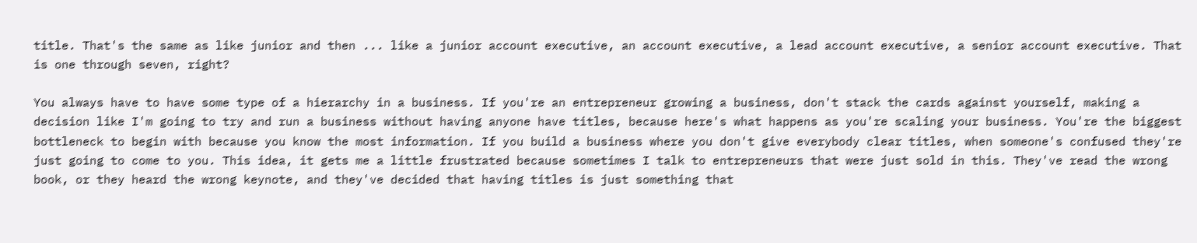title. That's the same as like junior and then ... like a junior account executive, an account executive, a lead account executive, a senior account executive. That is one through seven, right?

You always have to have some type of a hierarchy in a business. If you're an entrepreneur growing a business, don't stack the cards against yourself, making a decision like I'm going to try and run a business without having anyone have titles, because here's what happens as you're scaling your business. You're the biggest bottleneck to begin with because you know the most information. If you build a business where you don't give everybody clear titles, when someone's confused they're just going to come to you. This idea, it gets me a little frustrated because sometimes I talk to entrepreneurs that were just sold in this. They've read the wrong book, or they heard the wrong keynote, and they've decided that having titles is just something that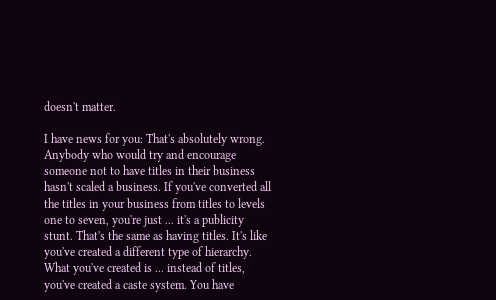doesn't matter.

I have news for you: That's absolutely wrong. Anybody who would try and encourage someone not to have titles in their business hasn't scaled a business. If you've converted all the titles in your business from titles to levels one to seven, you're just ... it's a publicity stunt. That's the same as having titles. It's like you've created a different type of hierarchy. What you've created is ... instead of titles, you've created a caste system. You have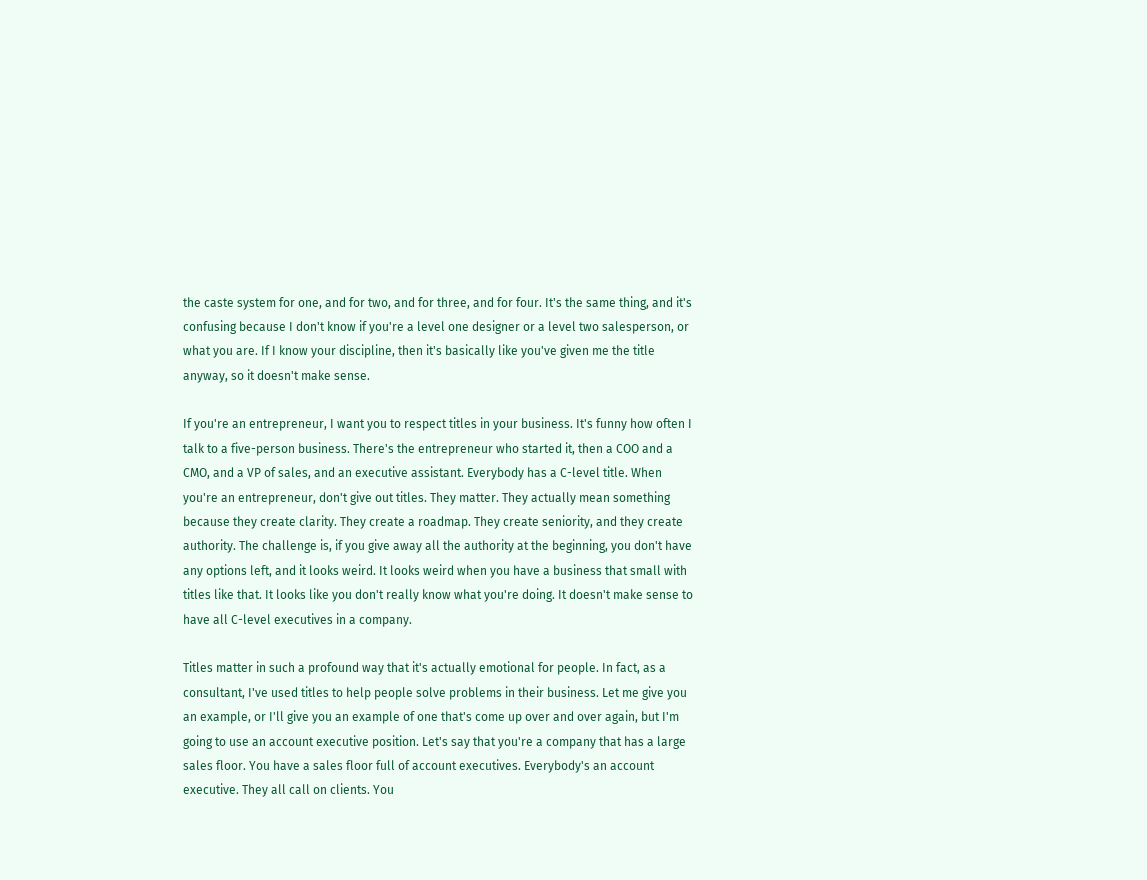the caste system for one, and for two, and for three, and for four. It's the same thing, and it's confusing because I don't know if you're a level one designer or a level two salesperson, or what you are. If I know your discipline, then it's basically like you've given me the title anyway, so it doesn't make sense.

If you're an entrepreneur, I want you to respect titles in your business. It's funny how often I talk to a five-person business. There's the entrepreneur who started it, then a COO and a CMO, and a VP of sales, and an executive assistant. Everybody has a C-level title. When you're an entrepreneur, don't give out titles. They matter. They actually mean something because they create clarity. They create a roadmap. They create seniority, and they create authority. The challenge is, if you give away all the authority at the beginning, you don't have any options left, and it looks weird. It looks weird when you have a business that small with titles like that. It looks like you don't really know what you're doing. It doesn't make sense to have all C-level executives in a company.

Titles matter in such a profound way that it's actually emotional for people. In fact, as a consultant, I've used titles to help people solve problems in their business. Let me give you an example, or I'll give you an example of one that's come up over and over again, but I'm going to use an account executive position. Let's say that you're a company that has a large sales floor. You have a sales floor full of account executives. Everybody's an account executive. They all call on clients. You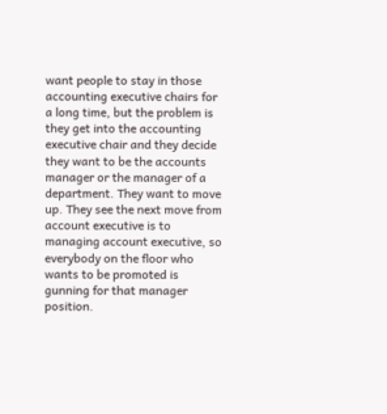want people to stay in those accounting executive chairs for a long time, but the problem is they get into the accounting executive chair and they decide they want to be the accounts manager or the manager of a department. They want to move up. They see the next move from account executive is to managing account executive, so everybody on the floor who wants to be promoted is gunning for that manager position.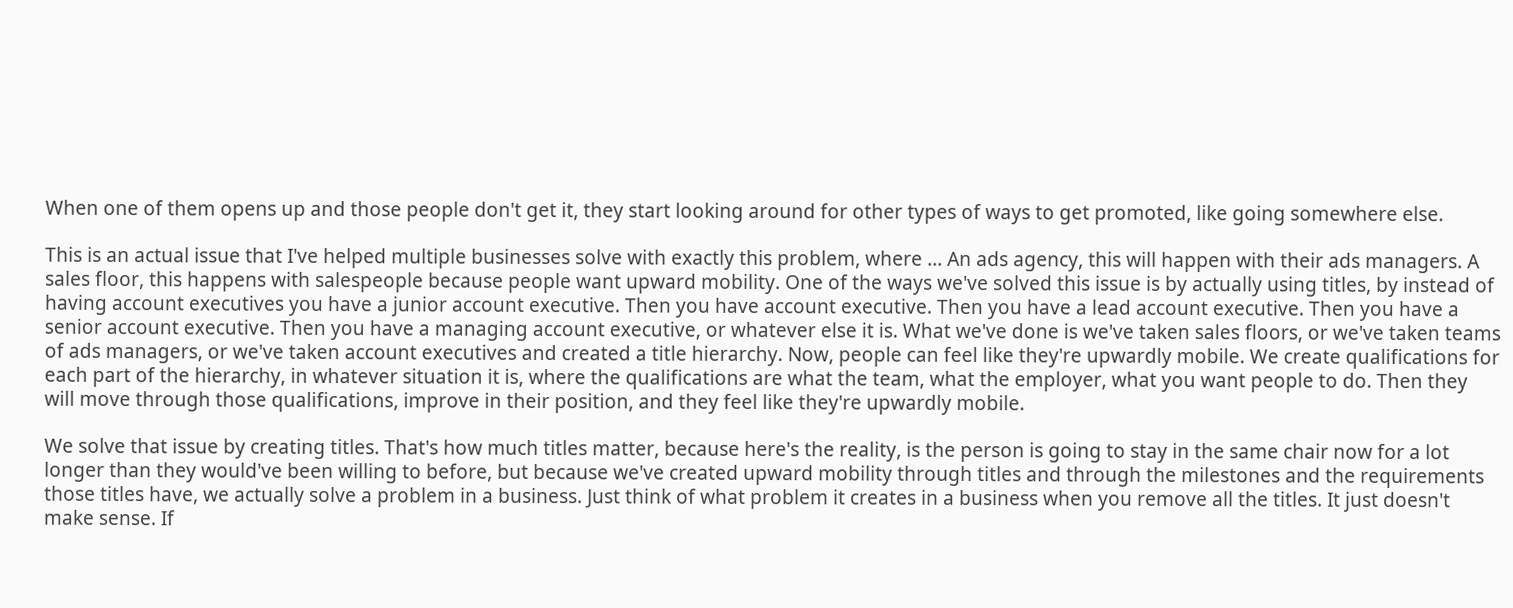When one of them opens up and those people don't get it, they start looking around for other types of ways to get promoted, like going somewhere else.

This is an actual issue that I've helped multiple businesses solve with exactly this problem, where ... An ads agency, this will happen with their ads managers. A sales floor, this happens with salespeople because people want upward mobility. One of the ways we've solved this issue is by actually using titles, by instead of having account executives you have a junior account executive. Then you have account executive. Then you have a lead account executive. Then you have a senior account executive. Then you have a managing account executive, or whatever else it is. What we've done is we've taken sales floors, or we've taken teams of ads managers, or we've taken account executives and created a title hierarchy. Now, people can feel like they're upwardly mobile. We create qualifications for each part of the hierarchy, in whatever situation it is, where the qualifications are what the team, what the employer, what you want people to do. Then they will move through those qualifications, improve in their position, and they feel like they're upwardly mobile.

We solve that issue by creating titles. That's how much titles matter, because here's the reality, is the person is going to stay in the same chair now for a lot longer than they would've been willing to before, but because we've created upward mobility through titles and through the milestones and the requirements those titles have, we actually solve a problem in a business. Just think of what problem it creates in a business when you remove all the titles. It just doesn't make sense. If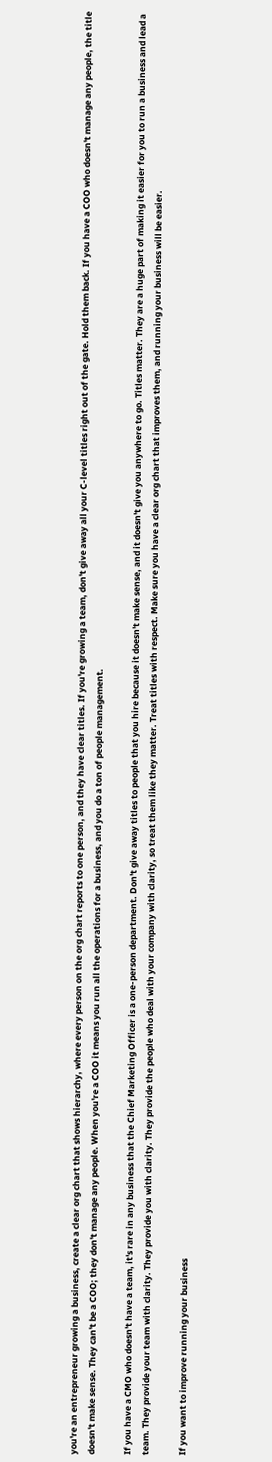you're an entrepreneur growing a business, create a clear org chart that shows hierarchy, where every person on the org chart reports to one person, and they have clear titles. If you're growing a team, don't give away all your C-level titles right out of the gate. Hold them back. If you have a COO who doesn't manage any people, the title doesn't make sense. They can't be a COO; they don't manage any people. When you're a COO it means you run all the operations for a business, and you do a ton of people management.

If you have a CMO who doesn't have a team, it's rare in any business that the Chief Marketing Officer is a one-person department. Don't give away titles to people that you hire because it doesn't make sense, and it doesn't give you anywhere to go. Titles matter. They are a huge part of making it easier for you to run a business and lead a team. They provide your team with clarity. They provide you with clarity. They provide the people who deal with your company with clarity, so treat them like they matter. Treat titles with respect. Make sure you have a clear org chart that improves them, and running your business will be easier.

If you want to improve running your business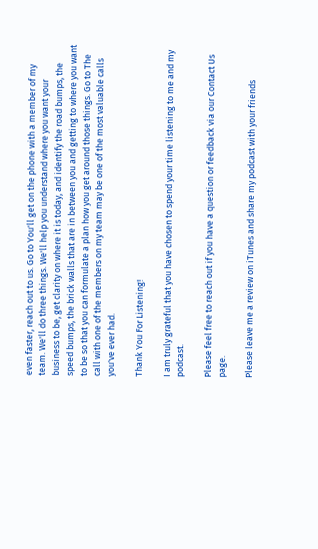even faster, reach out to us. Go to You'll get on the phone with a member of my team. We'll do three things. We'll help you understand where you want your business to be, get clarity on where it is today, and identify the road bumps, the speed bumps, the brick walls that are in between you and getting to where you want to be so that you can formulate a plan how you get around those things. Go to The call with one of the members on my team may be one of the most valuable calls you've ever had.

Thank You For Listening!

I am truly grateful that you have chosen to spend your time listening to me and my podcast.

Please feel free to reach out if you have a question or feedback via our Contact Us page.

Please leave me a review on iTunes and share my podcast with your friends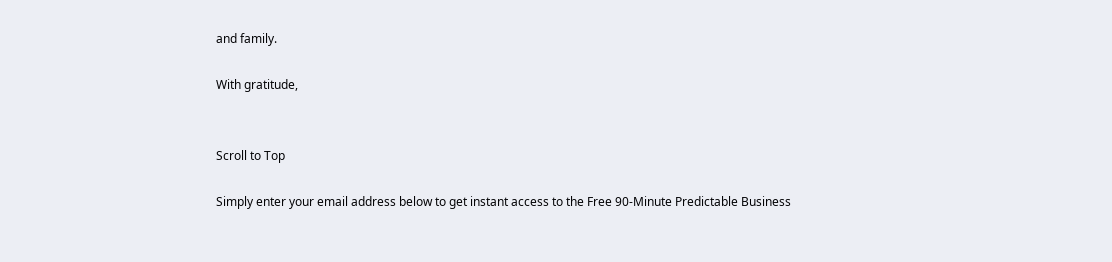and family.

With gratitude,


Scroll to Top

Simply enter your email address below to get instant access to the Free 90-Minute Predictable Business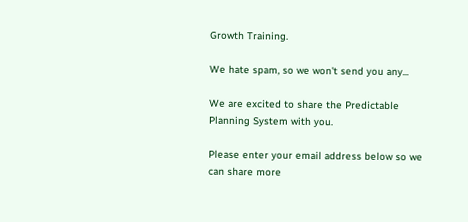Growth Training.

We hate spam, so we won't send you any...

We are excited to share the Predictable Planning System with you.

Please enter your email address below so we can share more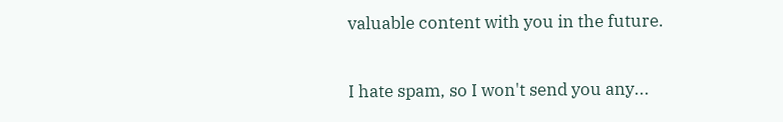valuable content with you in the future.

I hate spam, so I won't send you any...